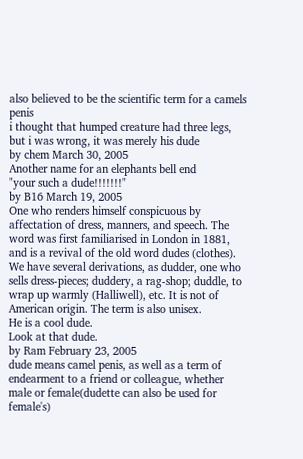also believed to be the scientific term for a camels penis
i thought that humped creature had three legs, but i was wrong, it was merely his dude
by chem March 30, 2005
Another name for an elephants bell end
"your such a dude!!!!!!!"
by B16 March 19, 2005
One who renders himself conspicuous by affectation of dress, manners, and speech. The word was first familiarised in London in 1881, and is a revival of the old word dudes (clothes). We have several derivations, as dudder, one who sells dress-pieces; duddery, a rag-shop; duddle, to wrap up warmly (Halliwell), etc. It is not of American origin. The term is also unisex.
He is a cool dude.
Look at that dude.
by Ram February 23, 2005
dude means camel penis, as well as a term of endearment to a friend or colleague, whether male or female(dudette can also be used for female's)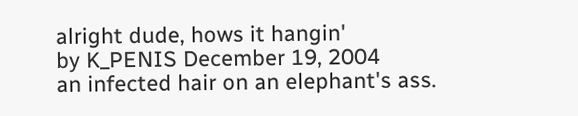alright dude, hows it hangin'
by K_PENIS December 19, 2004
an infected hair on an elephant's ass.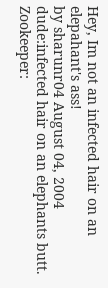Hey, Im not an infected hair on an elepahant's ass!
by sharunr04 August 04, 2004
dude:infected hair on an elephants butt.
Zookeeper: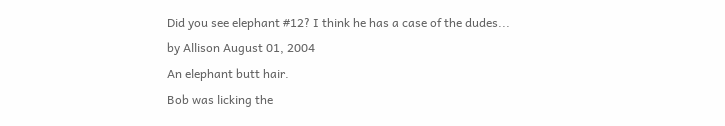Did you see elephant #12? I think he has a case of the dudes...
by Allison August 01, 2004
An elephant butt hair.
Bob was licking the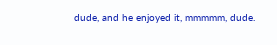dude, and he enjoyed it, mmmmm, dude.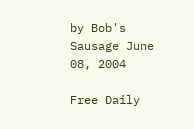by Bob's Sausage June 08, 2004

Free Daily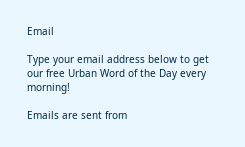Email

Type your email address below to get our free Urban Word of the Day every morning!

Emails are sent from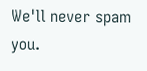We'll never spam you.